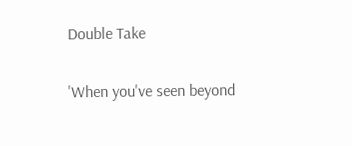Double Take

'When you've seen beyond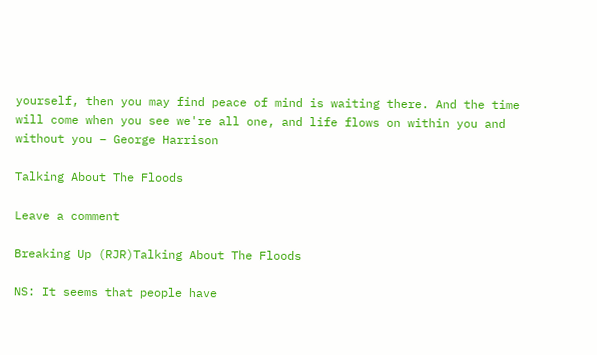yourself, then you may find peace of mind is waiting there. And the time will come when you see we're all one, and life flows on within you and without you – George Harrison

Talking About The Floods

Leave a comment

Breaking Up (RJR)Talking About The Floods

NS: It seems that people have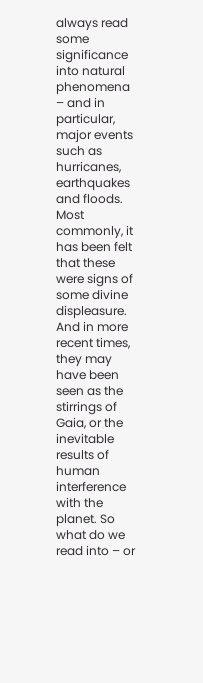always read some significance into natural phenomena – and in particular, major events such as hurricanes, earthquakes and floods. Most commonly, it has been felt that these were signs of some divine displeasure. And in more recent times, they may have been seen as the stirrings of Gaia, or the inevitable results of human interference with the planet. So what do we read into – or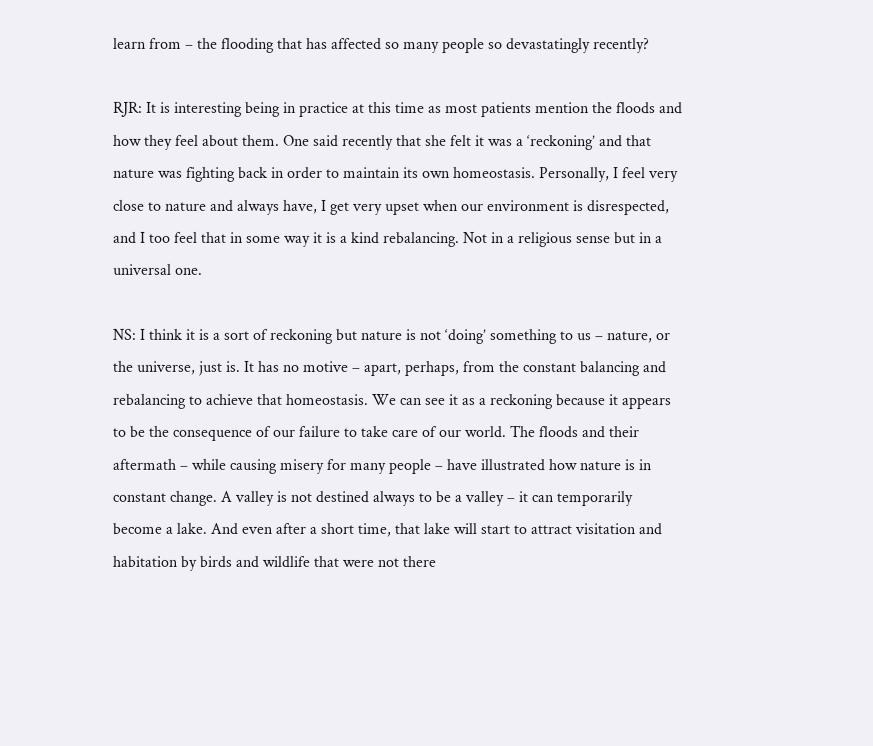learn from – the flooding that has affected so many people so devastatingly recently?

RJR: It is interesting being in practice at this time as most patients mention the floods and how they feel about them. One said recently that she felt it was a ‘reckoning’ and that nature was fighting back in order to maintain its own homeostasis. Personally, I feel very close to nature and always have, I get very upset when our environment is disrespected, and I too feel that in some way it is a kind rebalancing. Not in a religious sense but in a universal one.

NS: I think it is a sort of reckoning but nature is not ‘doing’ something to us – nature, or the universe, just is. It has no motive – apart, perhaps, from the constant balancing and rebalancing to achieve that homeostasis. We can see it as a reckoning because it appears to be the consequence of our failure to take care of our world. The floods and their aftermath – while causing misery for many people – have illustrated how nature is in constant change. A valley is not destined always to be a valley – it can temporarily become a lake. And even after a short time, that lake will start to attract visitation and habitation by birds and wildlife that were not there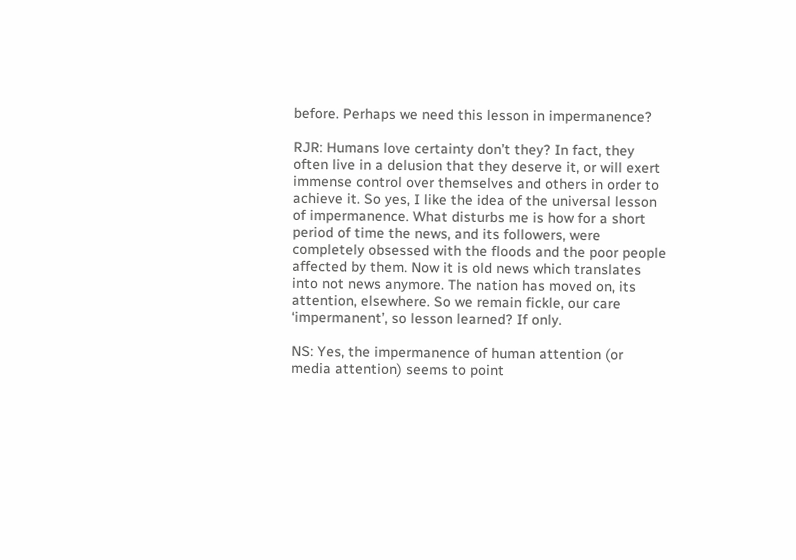before. Perhaps we need this lesson in impermanence?

RJR: Humans love certainty don’t they? In fact, they often live in a delusion that they deserve it, or will exert immense control over themselves and others in order to achieve it. So yes, I like the idea of the universal lesson of impermanence. What disturbs me is how for a short period of time the news, and its followers, were completely obsessed with the floods and the poor people affected by them. Now it is old news which translates into not news anymore. The nation has moved on, its attention, elsewhere. So we remain fickle, our care ‘impermanent’, so lesson learned? If only.

NS: Yes, the impermanence of human attention (or media attention) seems to point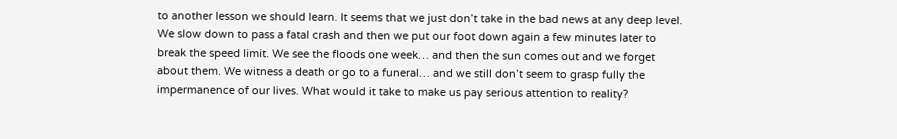to another lesson we should learn. It seems that we just don’t take in the bad news at any deep level. We slow down to pass a fatal crash and then we put our foot down again a few minutes later to break the speed limit. We see the floods one week… and then the sun comes out and we forget about them. We witness a death or go to a funeral… and we still don’t seem to grasp fully the impermanence of our lives. What would it take to make us pay serious attention to reality?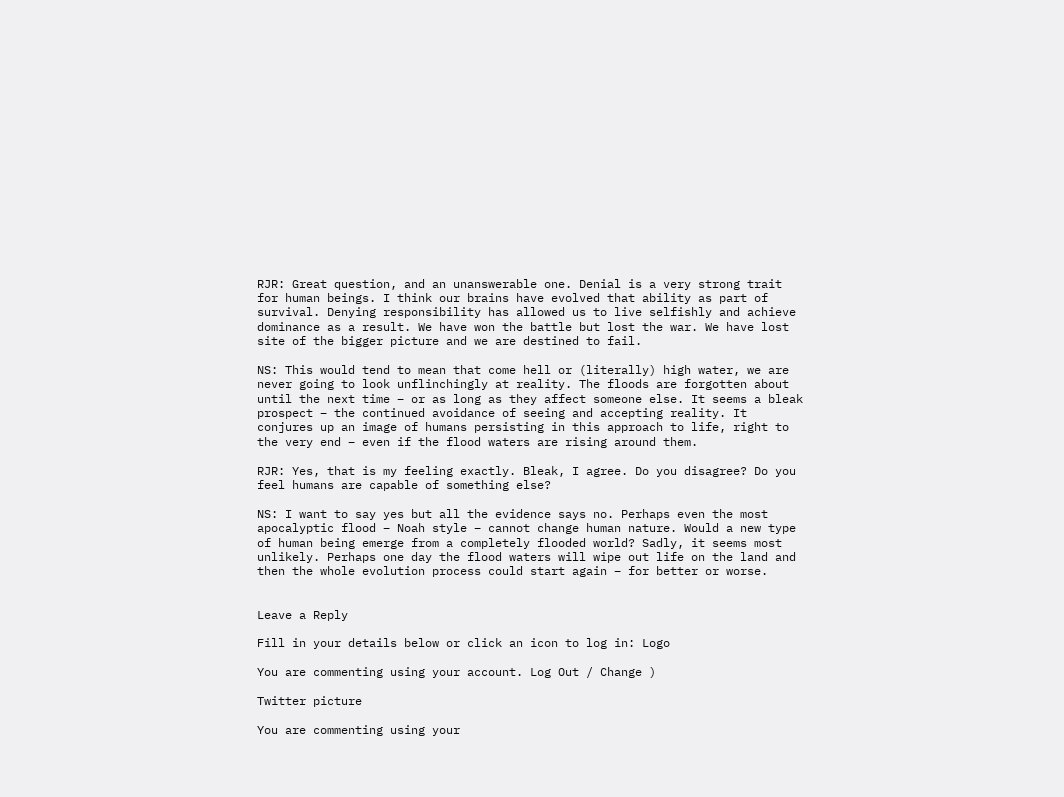RJR: Great question, and an unanswerable one. Denial is a very strong trait for human beings. I think our brains have evolved that ability as part of survival. Denying responsibility has allowed us to live selfishly and achieve dominance as a result. We have won the battle but lost the war. We have lost site of the bigger picture and we are destined to fail.

NS: This would tend to mean that come hell or (literally) high water, we are never going to look unflinchingly at reality. The floods are forgotten about until the next time – or as long as they affect someone else. It seems a bleak prospect – the continued avoidance of seeing and accepting reality. It conjures up an image of humans persisting in this approach to life, right to the very end – even if the flood waters are rising around them.

RJR: Yes, that is my feeling exactly. Bleak, I agree. Do you disagree? Do you feel humans are capable of something else?

NS: I want to say yes but all the evidence says no. Perhaps even the most apocalyptic flood – Noah style – cannot change human nature. Would a new type of human being emerge from a completely flooded world? Sadly, it seems most unlikely. Perhaps one day the flood waters will wipe out life on the land and then the whole evolution process could start again – for better or worse.


Leave a Reply

Fill in your details below or click an icon to log in: Logo

You are commenting using your account. Log Out / Change )

Twitter picture

You are commenting using your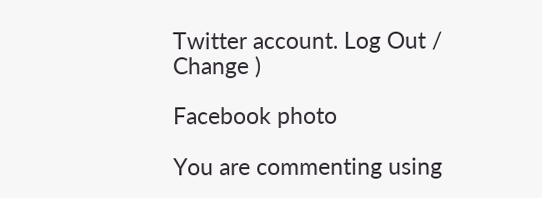Twitter account. Log Out / Change )

Facebook photo

You are commenting using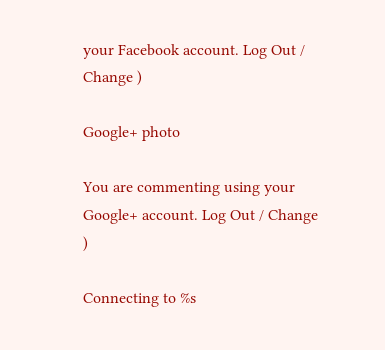your Facebook account. Log Out / Change )

Google+ photo

You are commenting using your Google+ account. Log Out / Change )

Connecting to %s